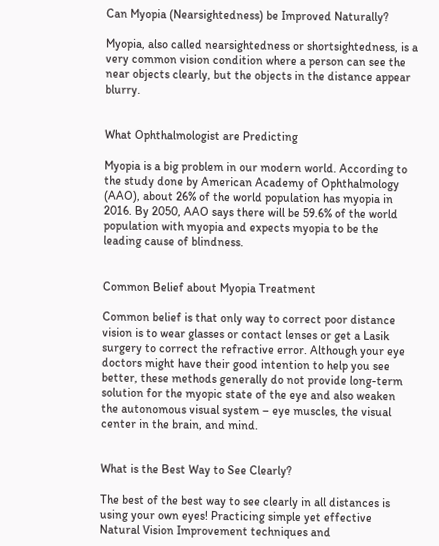Can Myopia (Nearsightedness) be Improved Naturally?

Myopia, also called nearsightedness or shortsightedness, is a very common vision condition where a person can see the near objects clearly, but the objects in the distance appear blurry.


What Ophthalmologist are Predicting

Myopia is a big problem in our modern world. According to the study done by American Academy of Ophthalmology (AAO), about 26% of the world population has myopia in 2016. By 2050, AAO says there will be 59.6% of the world population with myopia and expects myopia to be the leading cause of blindness.


Common Belief about Myopia Treatment

Common belief is that only way to correct poor distance vision is to wear glasses or contact lenses or get a Lasik surgery to correct the refractive error. Although your eye doctors might have their good intention to help you see better, these methods generally do not provide long-term solution for the myopic state of the eye and also weaken the autonomous visual system – eye muscles, the visual center in the brain, and mind.


What is the Best Way to See Clearly?

The best of the best way to see clearly in all distances is using your own eyes! Practicing simple yet effective Natural Vision Improvement techniques and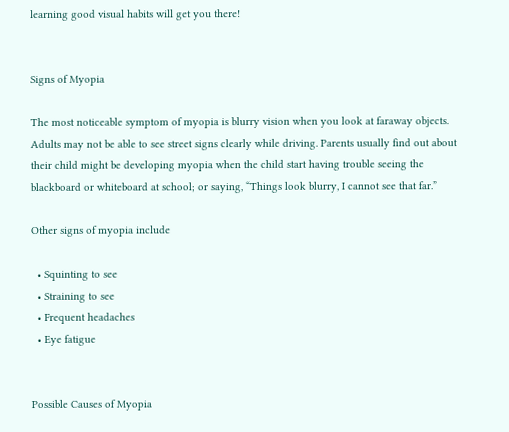learning good visual habits will get you there!


Signs of Myopia

The most noticeable symptom of myopia is blurry vision when you look at faraway objects. Adults may not be able to see street signs clearly while driving. Parents usually find out about their child might be developing myopia when the child start having trouble seeing the blackboard or whiteboard at school; or saying, “Things look blurry, I cannot see that far.”

Other signs of myopia include

  • Squinting to see
  • Straining to see
  • Frequent headaches
  • Eye fatigue


Possible Causes of Myopia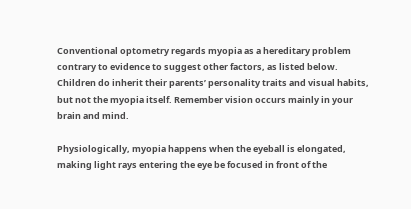Conventional optometry regards myopia as a hereditary problem contrary to evidence to suggest other factors, as listed below. Children do inherit their parents’ personality traits and visual habits, but not the myopia itself. Remember vision occurs mainly in your brain and mind.

Physiologically, myopia happens when the eyeball is elongated, making light rays entering the eye be focused in front of the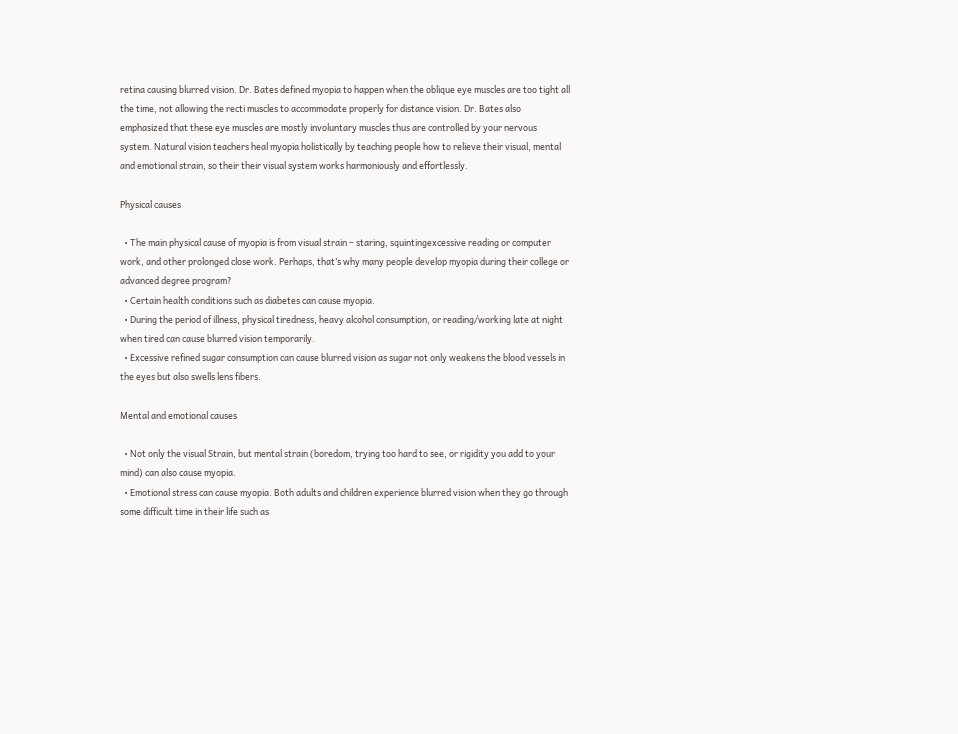retina causing blurred vision. Dr. Bates defined myopia to happen when the oblique eye muscles are too tight all the time, not allowing the recti muscles to accommodate properly for distance vision. Dr. Bates also emphasized that these eye muscles are mostly involuntary muscles thus are controlled by your nervous system. Natural vision teachers heal myopia holistically by teaching people how to relieve their visual, mental and emotional strain, so their their visual system works harmoniously and effortlessly.

Physical causes

  • The main physical cause of myopia is from visual strain – staring, squintingexcessive reading or computer work, and other prolonged close work. Perhaps, that’s why many people develop myopia during their college or advanced degree program?
  • Certain health conditions such as diabetes can cause myopia.
  • During the period of illness, physical tiredness, heavy alcohol consumption, or reading/working late at night when tired can cause blurred vision temporarily.
  • Excessive refined sugar consumption can cause blurred vision as sugar not only weakens the blood vessels in the eyes but also swells lens fibers.

Mental and emotional causes

  • Not only the visual Strain, but mental strain (boredom, trying too hard to see, or rigidity you add to your mind) can also cause myopia.
  • Emotional stress can cause myopia. Both adults and children experience blurred vision when they go through some difficult time in their life such as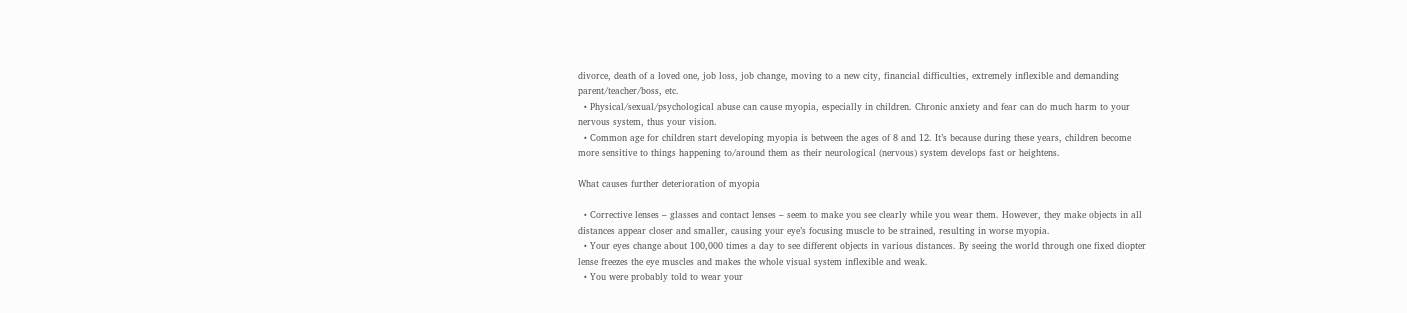divorce, death of a loved one, job loss, job change, moving to a new city, financial difficulties, extremely inflexible and demanding parent/teacher/boss, etc.
  • Physical/sexual/psychological abuse can cause myopia, especially in children. Chronic anxiety and fear can do much harm to your nervous system, thus your vision.
  • Common age for children start developing myopia is between the ages of 8 and 12. It’s because during these years, children become more sensitive to things happening to/around them as their neurological (nervous) system develops fast or heightens.

What causes further deterioration of myopia

  • Corrective lenses – glasses and contact lenses – seem to make you see clearly while you wear them. However, they make objects in all distances appear closer and smaller, causing your eye’s focusing muscle to be strained, resulting in worse myopia.
  • Your eyes change about 100,000 times a day to see different objects in various distances. By seeing the world through one fixed diopter lense freezes the eye muscles and makes the whole visual system inflexible and weak.
  • You were probably told to wear your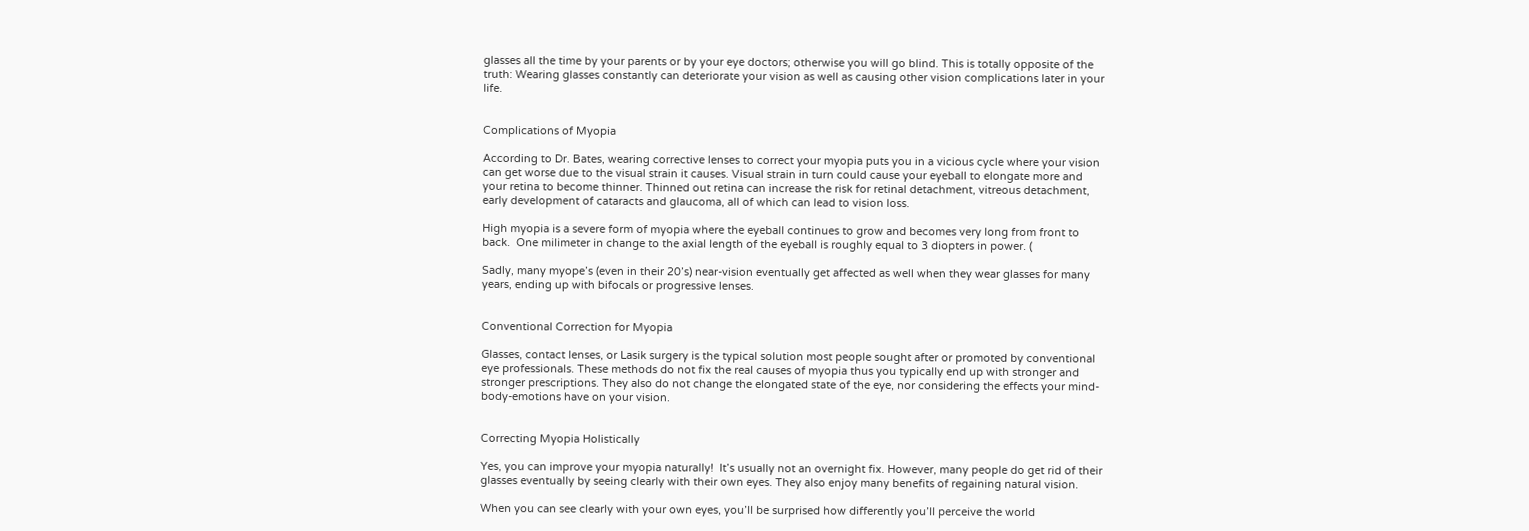glasses all the time by your parents or by your eye doctors; otherwise you will go blind. This is totally opposite of the truth: Wearing glasses constantly can deteriorate your vision as well as causing other vision complications later in your life.


Complications of Myopia

According to Dr. Bates, wearing corrective lenses to correct your myopia puts you in a vicious cycle where your vision can get worse due to the visual strain it causes. Visual strain in turn could cause your eyeball to elongate more and your retina to become thinner. Thinned out retina can increase the risk for retinal detachment, vitreous detachment, early development of cataracts and glaucoma, all of which can lead to vision loss.

High myopia is a severe form of myopia where the eyeball continues to grow and becomes very long from front to back.  One milimeter in change to the axial length of the eyeball is roughly equal to 3 diopters in power. (

Sadly, many myope’s (even in their 20’s) near-vision eventually get affected as well when they wear glasses for many years, ending up with bifocals or progressive lenses.


Conventional Correction for Myopia

Glasses, contact lenses, or Lasik surgery is the typical solution most people sought after or promoted by conventional eye professionals. These methods do not fix the real causes of myopia thus you typically end up with stronger and stronger prescriptions. They also do not change the elongated state of the eye, nor considering the effects your mind-body-emotions have on your vision.


Correcting Myopia Holistically

Yes, you can improve your myopia naturally!  It’s usually not an overnight fix. However, many people do get rid of their glasses eventually by seeing clearly with their own eyes. They also enjoy many benefits of regaining natural vision.

When you can see clearly with your own eyes, you’ll be surprised how differently you’ll perceive the world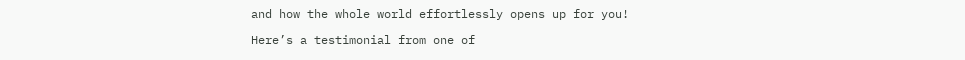and how the whole world effortlessly opens up for you!

Here’s a testimonial from one of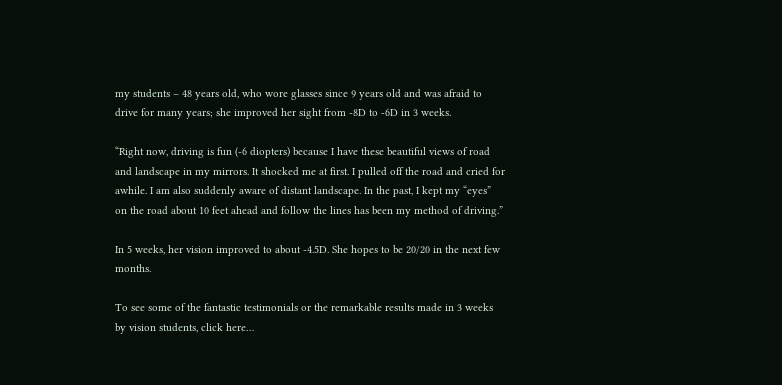my students – 48 years old, who wore glasses since 9 years old and was afraid to drive for many years; she improved her sight from -8D to -6D in 3 weeks.

“Right now, driving is fun (-6 diopters) because I have these beautiful views of road and landscape in my mirrors. It shocked me at first. I pulled off the road and cried for awhile. I am also suddenly aware of distant landscape. In the past, I kept my “eyes” on the road about 10 feet ahead and follow the lines has been my method of driving.”

In 5 weeks, her vision improved to about -4.5D. She hopes to be 20/20 in the next few months.

To see some of the fantastic testimonials or the remarkable results made in 3 weeks by vision students, click here…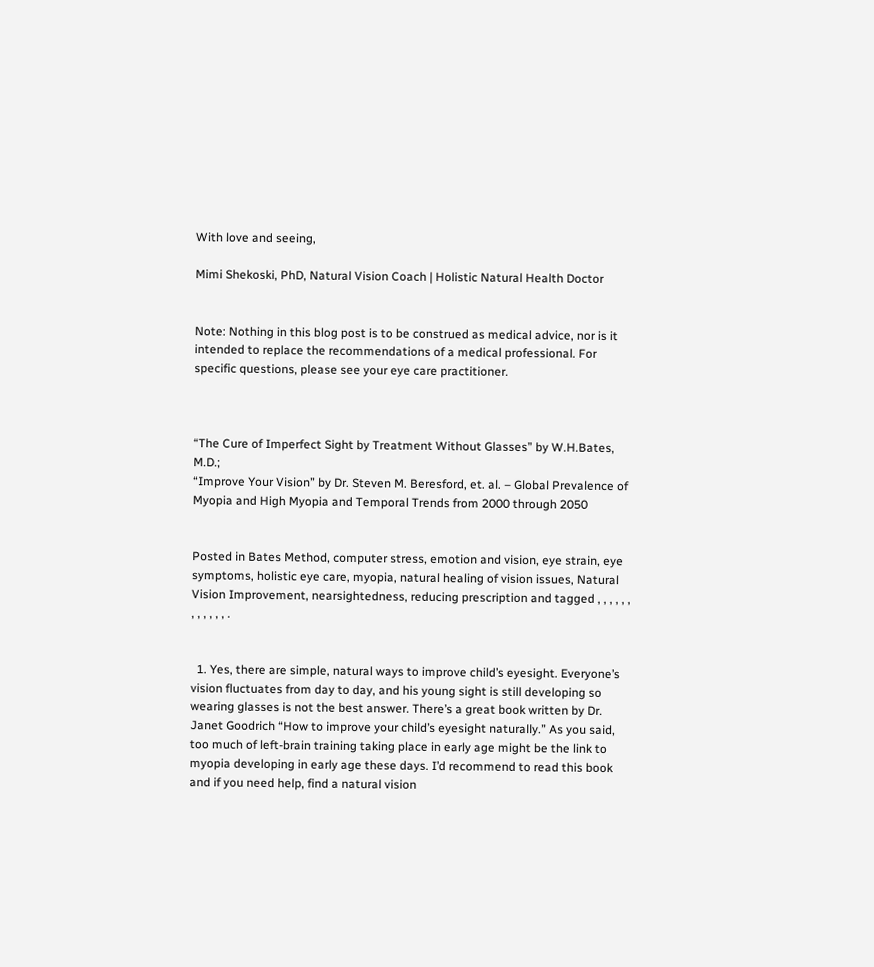With love and seeing,

Mimi Shekoski, PhD, Natural Vision Coach | Holistic Natural Health Doctor


Note: Nothing in this blog post is to be construed as medical advice, nor is it intended to replace the recommendations of a medical professional. For specific questions, please see your eye care practitioner.



“The Cure of Imperfect Sight by Treatment Without Glasses” by W.H.Bates, M.D.;
“Improve Your Vision” by Dr. Steven M. Beresford, et. al. – Global Prevalence of Myopia and High Myopia and Temporal Trends from 2000 through 2050


Posted in Bates Method, computer stress, emotion and vision, eye strain, eye symptoms, holistic eye care, myopia, natural healing of vision issues, Natural Vision Improvement, nearsightedness, reducing prescription and tagged , , , , , , , , , , , , .


  1. Yes, there are simple, natural ways to improve child’s eyesight. Everyone’s vision fluctuates from day to day, and his young sight is still developing so wearing glasses is not the best answer. There’s a great book written by Dr. Janet Goodrich “How to improve your child’s eyesight naturally.” As you said, too much of left-brain training taking place in early age might be the link to myopia developing in early age these days. I’d recommend to read this book and if you need help, find a natural vision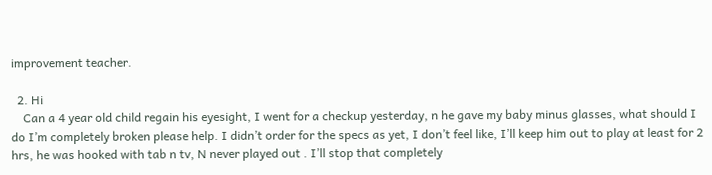improvement teacher.

  2. Hi
    Can a 4 year old child regain his eyesight, I went for a checkup yesterday, n he gave my baby minus glasses, what should I do I’m completely broken please help. I didn’t order for the specs as yet, I don’t feel like, I’ll keep him out to play at least for 2 hrs, he was hooked with tab n tv, N never played out . I’ll stop that completely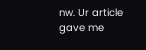nw. Ur article gave me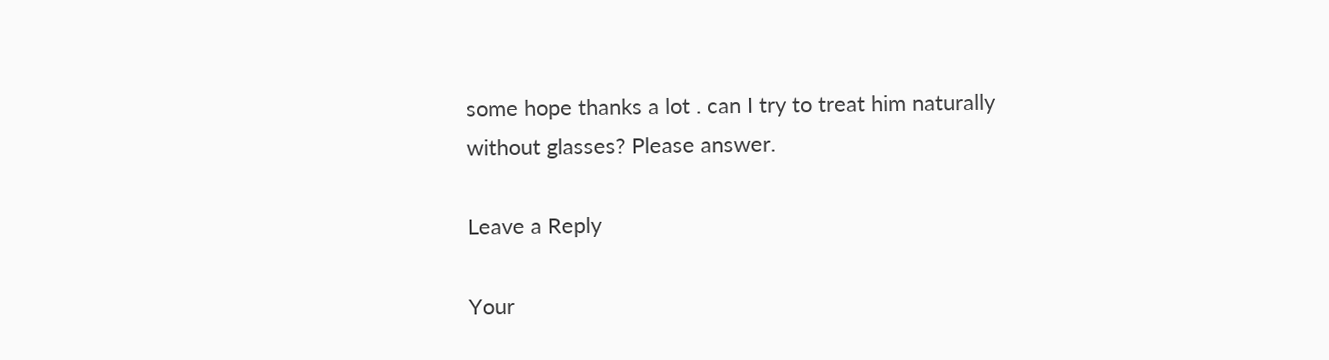some hope thanks a lot . can I try to treat him naturally without glasses? Please answer.

Leave a Reply

Your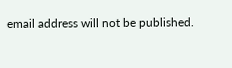email address will not be published.